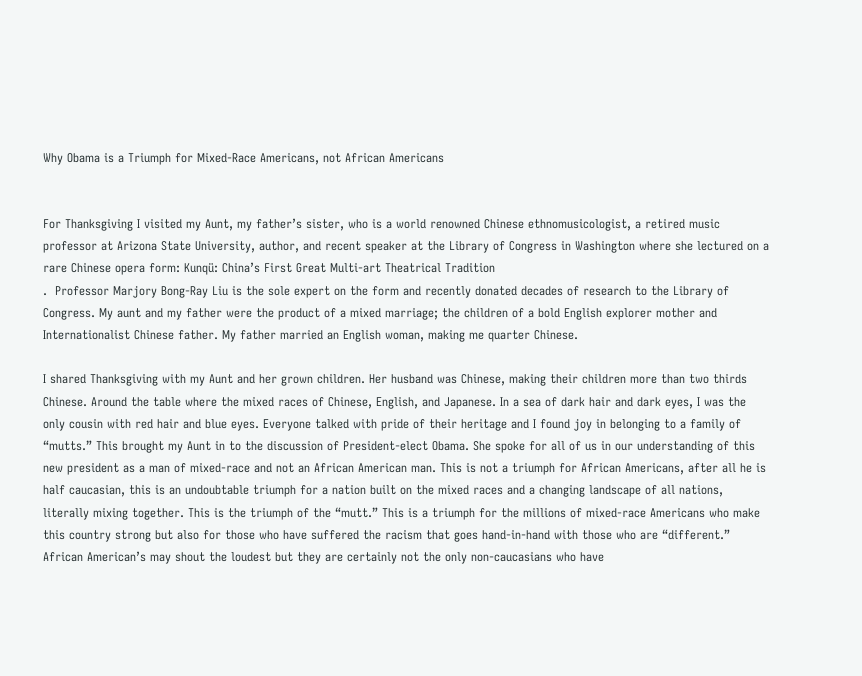Why Obama is a Triumph for Mixed-Race Americans, not African Americans


For Thanksgiving I visited my Aunt, my father’s sister, who is a world renowned Chinese ethnomusicologist, a retired music professor at Arizona State University, author, and recent speaker at the Library of Congress in Washington where she lectured on a rare Chinese opera form: Kunqü: China’s First Great Multi-art Theatrical Tradition
.  Professor Marjory Bong-Ray Liu is the sole expert on the form and recently donated decades of research to the Library of Congress. My aunt and my father were the product of a mixed marriage; the children of a bold English explorer mother and Internationalist Chinese father. My father married an English woman, making me quarter Chinese.

I shared Thanksgiving with my Aunt and her grown children. Her husband was Chinese, making their children more than two thirds Chinese. Around the table where the mixed races of Chinese, English, and Japanese. In a sea of dark hair and dark eyes, I was the only cousin with red hair and blue eyes. Everyone talked with pride of their heritage and I found joy in belonging to a family of “mutts.” This brought my Aunt in to the discussion of President-elect Obama. She spoke for all of us in our understanding of this new president as a man of mixed-race and not an African American man. This is not a triumph for African Americans, after all he is half caucasian, this is an undoubtable triumph for a nation built on the mixed races and a changing landscape of all nations, literally mixing together. This is the triumph of the “mutt.” This is a triumph for the millions of mixed-race Americans who make this country strong but also for those who have suffered the racism that goes hand-in-hand with those who are “different.” African American’s may shout the loudest but they are certainly not the only non-caucasians who have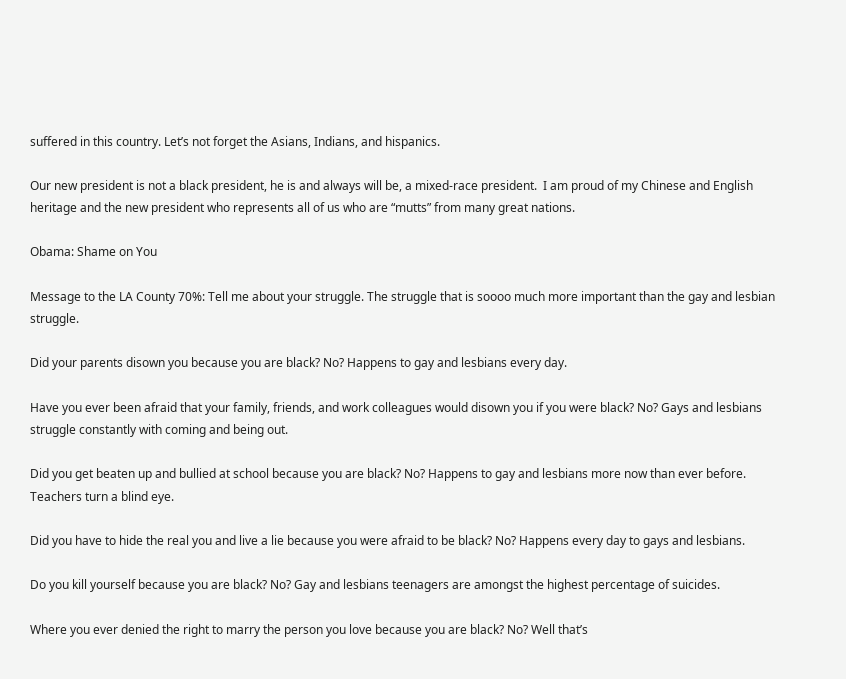suffered in this country. Let’s not forget the Asians, Indians, and hispanics.

Our new president is not a black president, he is and always will be, a mixed-race president.  I am proud of my Chinese and English heritage and the new president who represents all of us who are “mutts” from many great nations.

Obama: Shame on You

Message to the LA County 70%: Tell me about your struggle. The struggle that is soooo much more important than the gay and lesbian struggle.

Did your parents disown you because you are black? No? Happens to gay and lesbians every day.

Have you ever been afraid that your family, friends, and work colleagues would disown you if you were black? No? Gays and lesbians struggle constantly with coming and being out.

Did you get beaten up and bullied at school because you are black? No? Happens to gay and lesbians more now than ever before. Teachers turn a blind eye.

Did you have to hide the real you and live a lie because you were afraid to be black? No? Happens every day to gays and lesbians.

Do you kill yourself because you are black? No? Gay and lesbians teenagers are amongst the highest percentage of suicides.

Where you ever denied the right to marry the person you love because you are black? No? Well that’s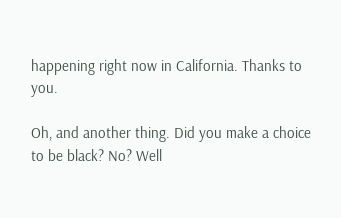happening right now in California. Thanks to you.

Oh, and another thing. Did you make a choice to be black? No? Well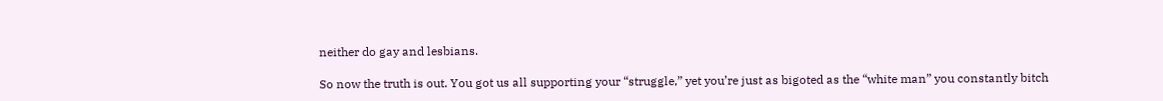neither do gay and lesbians.

So now the truth is out. You got us all supporting your “struggle,” yet you’re just as bigoted as the “white man” you constantly bitch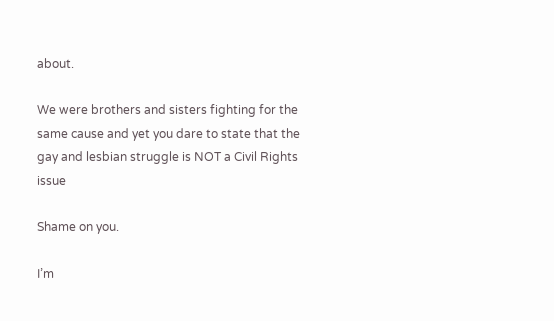about.

We were brothers and sisters fighting for the same cause and yet you dare to state that the gay and lesbian struggle is NOT a Civil Rights issue

Shame on you.

I’m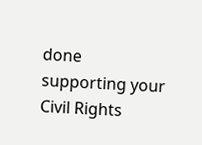done supporting your Civil Rights